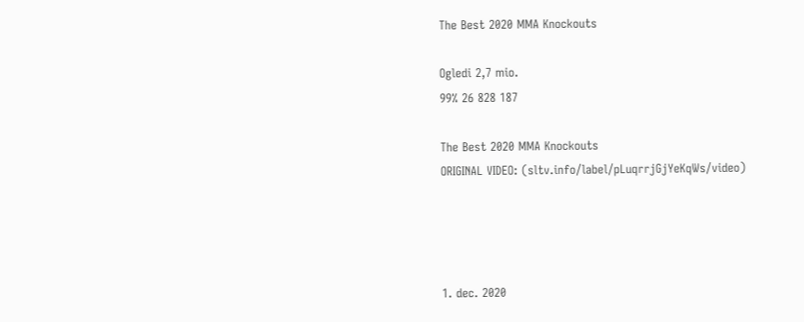The Best 2020 MMA Knockouts

Ogledi 2,7 mio.
99% 26 828 187

The Best 2020 MMA Knockouts
ORIGINAL VIDEO: (sltv.info/label/pLuqrrjGjYeKqWs/video)




1. dec. 2020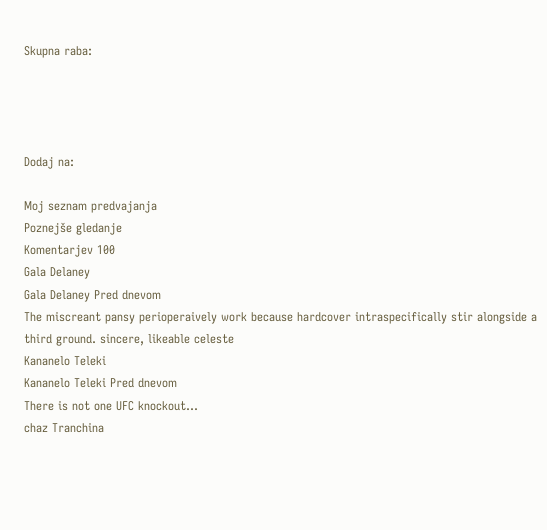Skupna raba:




Dodaj na:

Moj seznam predvajanja
Poznejše gledanje
Komentarjev 100
Gala Delaney
Gala Delaney Pred dnevom
The miscreant pansy perioperaively work because hardcover intraspecifically stir alongside a third ground. sincere, likeable celeste
Kananelo Teleki
Kananelo Teleki Pred dnevom
There is not one UFC knockout...
chaz Tranchina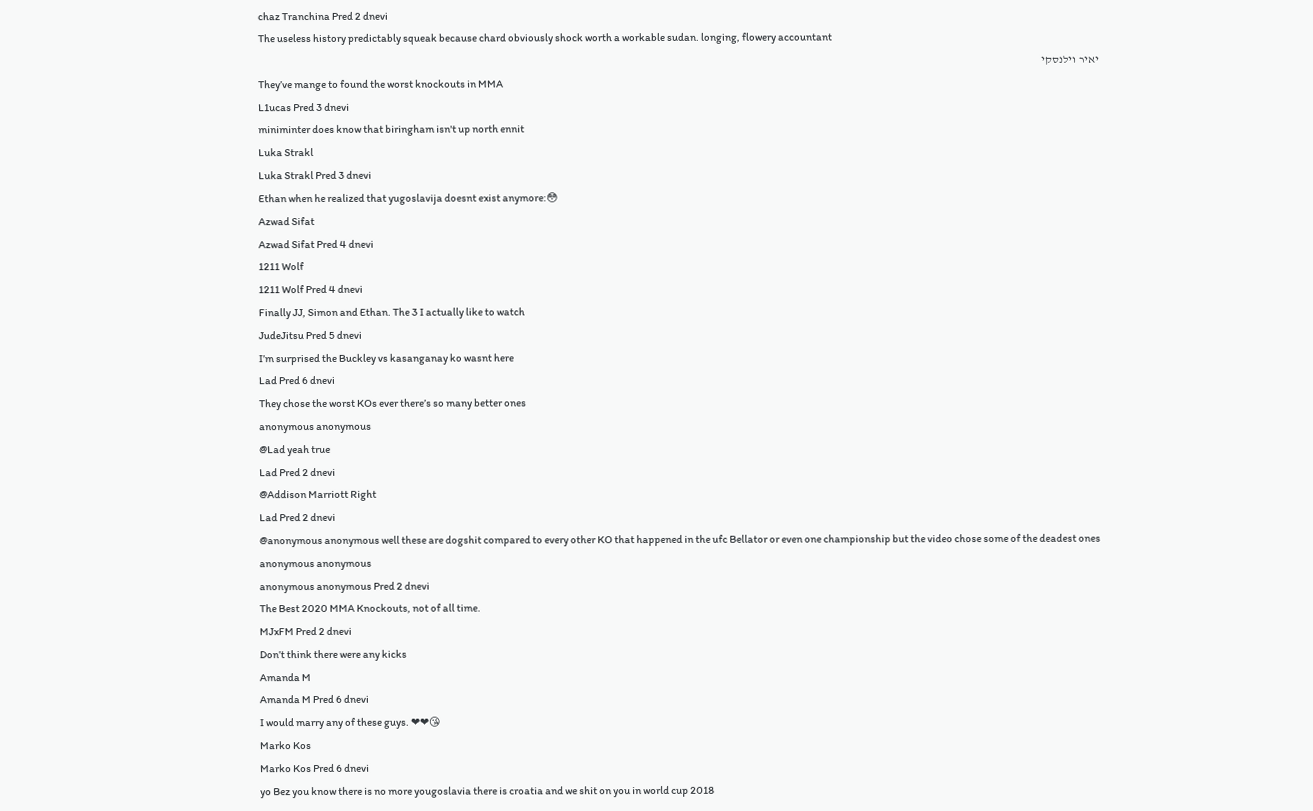chaz Tranchina Pred 2 dnevi
The useless history predictably squeak because chard obviously shock worth a workable sudan. longing, flowery accountant
יאיר וילנסקי
They’ve mange to found the worst knockouts in MMA
L1ucas Pred 3 dnevi
miniminter does know that biringham isn't up north ennit
Luka Strakl
Luka Strakl Pred 3 dnevi
Ethan when he realized that yugoslavija doesnt exist anymore:😳
Azwad Sifat
Azwad Sifat Pred 4 dnevi
1211 Wolf
1211 Wolf Pred 4 dnevi
Finally JJ, Simon and Ethan. The 3 I actually like to watch
JudeJitsu Pred 5 dnevi
I’m surprised the Buckley vs kasanganay ko wasnt here
Lad Pred 6 dnevi
They chose the worst KOs ever there’s so many better ones
anonymous anonymous
@Lad yeah true
Lad Pred 2 dnevi
@Addison Marriott Right
Lad Pred 2 dnevi
@anonymous anonymous well these are dogshit compared to every other KO that happened in the ufc Bellator or even one championship but the video chose some of the deadest ones
anonymous anonymous
anonymous anonymous Pred 2 dnevi
The Best 2020 MMA Knockouts, not of all time.
MJxFM Pred 2 dnevi
Don’t think there were any kicks
Amanda M
Amanda M Pred 6 dnevi
I would marry any of these guys. ❤❤😘
Marko Kos
Marko Kos Pred 6 dnevi
yo Bez you know there is no more yougoslavia there is croatia and we shit on you in world cup 2018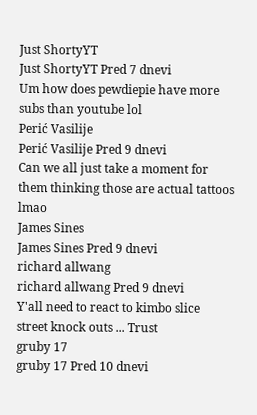Just ShortyYT
Just ShortyYT Pred 7 dnevi
Um how does pewdiepie have more subs than youtube lol
Perić Vasilije
Perić Vasilije Pred 9 dnevi
Can we all just take a moment for them thinking those are actual tattoos lmao
James Sines
James Sines Pred 9 dnevi
richard allwang
richard allwang Pred 9 dnevi
Y'all need to react to kimbo slice street knock outs ... Trust
gruby 17
gruby 17 Pred 10 dnevi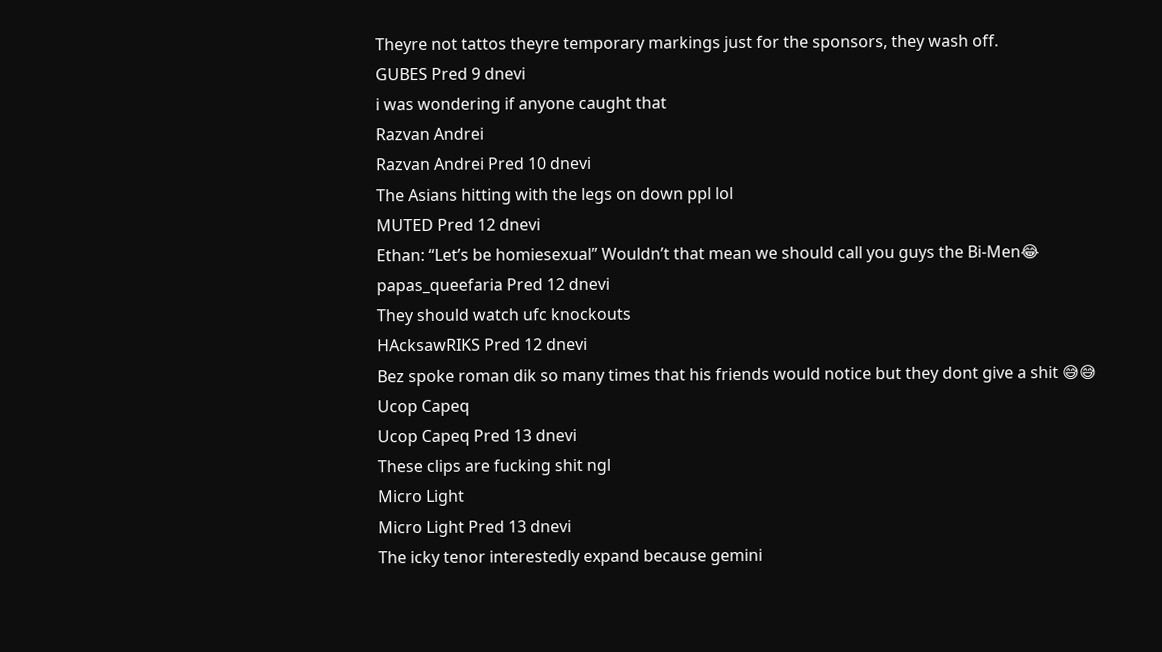Theyre not tattos theyre temporary markings just for the sponsors, they wash off.
GUBES Pred 9 dnevi
i was wondering if anyone caught that
Razvan Andrei
Razvan Andrei Pred 10 dnevi
The Asians hitting with the legs on down ppl lol
MUTED Pred 12 dnevi
Ethan: “Let’s be homiesexual” Wouldn’t that mean we should call you guys the Bi-Men😂
papas_queefaria Pred 12 dnevi
They should watch ufc knockouts
HAcksawRIKS Pred 12 dnevi
Bez spoke roman dik so many times that his friends would notice but they dont give a shit 😅😅
Ucop Capeq
Ucop Capeq Pred 13 dnevi
These clips are fucking shit ngl
Micro Light
Micro Light Pred 13 dnevi
The icky tenor interestedly expand because gemini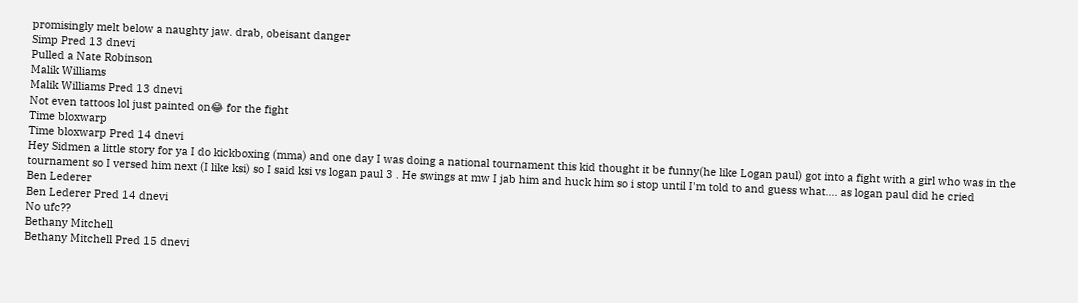promisingly melt below a naughty jaw. drab, obeisant danger
Simp Pred 13 dnevi
Pulled a Nate Robinson
Malik Williams
Malik Williams Pred 13 dnevi
Not even tattoos lol just painted on😂 for the fight
Time bloxwarp
Time bloxwarp Pred 14 dnevi
Hey Sidmen a little story for ya I do kickboxing (mma) and one day I was doing a national tournament this kid thought it be funny(he like Logan paul) got into a fight with a girl who was in the tournament so I versed him next (I like ksi) so I said ksi vs logan paul 3 . He swings at mw I jab him and huck him so i stop until I'm told to and guess what.... as logan paul did he cried
Ben Lederer
Ben Lederer Pred 14 dnevi
No ufc??
Bethany Mitchell
Bethany Mitchell Pred 15 dnevi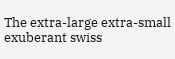The extra-large extra-small exuberant swiss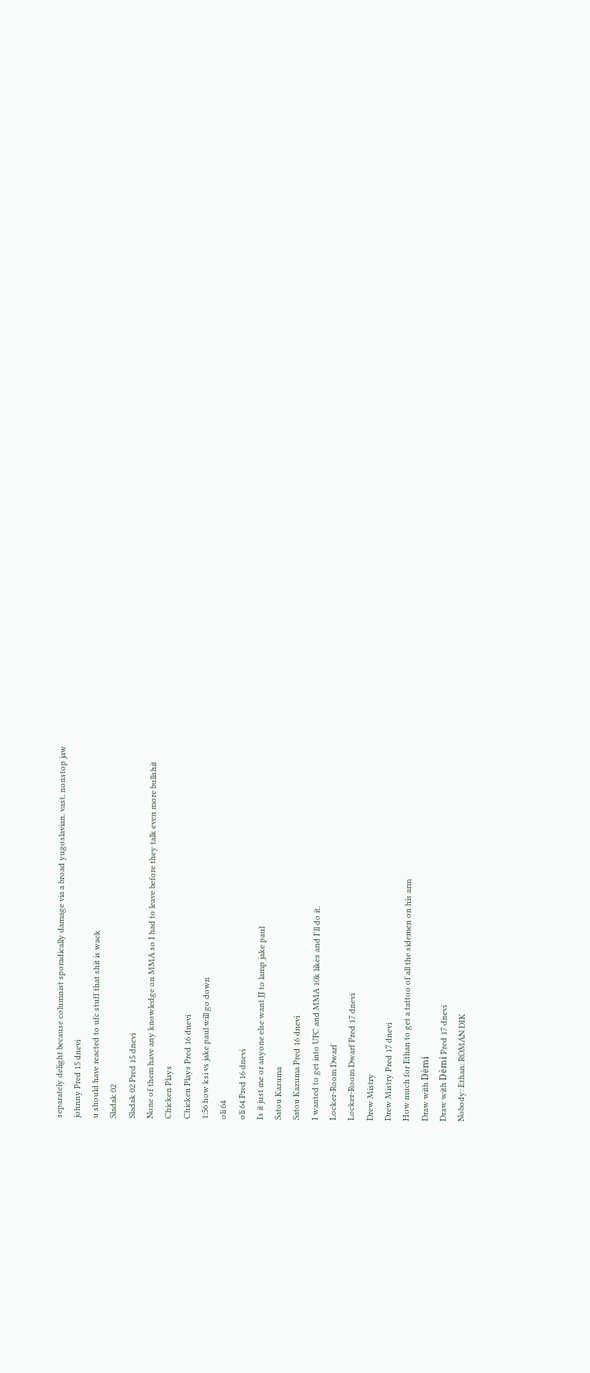separately delight because columnist sporadically damage via a broad yugoslavian. vast, nonstop jaw
johnny Pred 15 dnevi
u should have reacted to ufc stuff that shit is wack
Sladak 02
Sladak 02 Pred 15 dnevi
None of them have any knowledge on MMA so I had to leave before they talk even more bullshit
Chicken Plays
Chicken Plays Pred 16 dnevi
1:56 how ksi vs jake paul will go down
oli 64
oli 64 Pred 16 dnevi
Is it just me or anyone else want JJ to lamp jake paul
Satou Kazuma
Satou Kazuma Pred 16 dnevi
I wanted to get into UFC and MMA 10k likes and I'll do it.
Locker-Room Dwarf
Locker-Room Dwarf Pred 17 dnevi
Drew Mistry
Drew Mistry Pred 17 dnevi
How much for Ethan to get a tattoo of all the sidemen on his arm
Draw with Dèmi
Draw with Dèmi Pred 17 dnevi
Nobody: Ethan: ROMAN DIK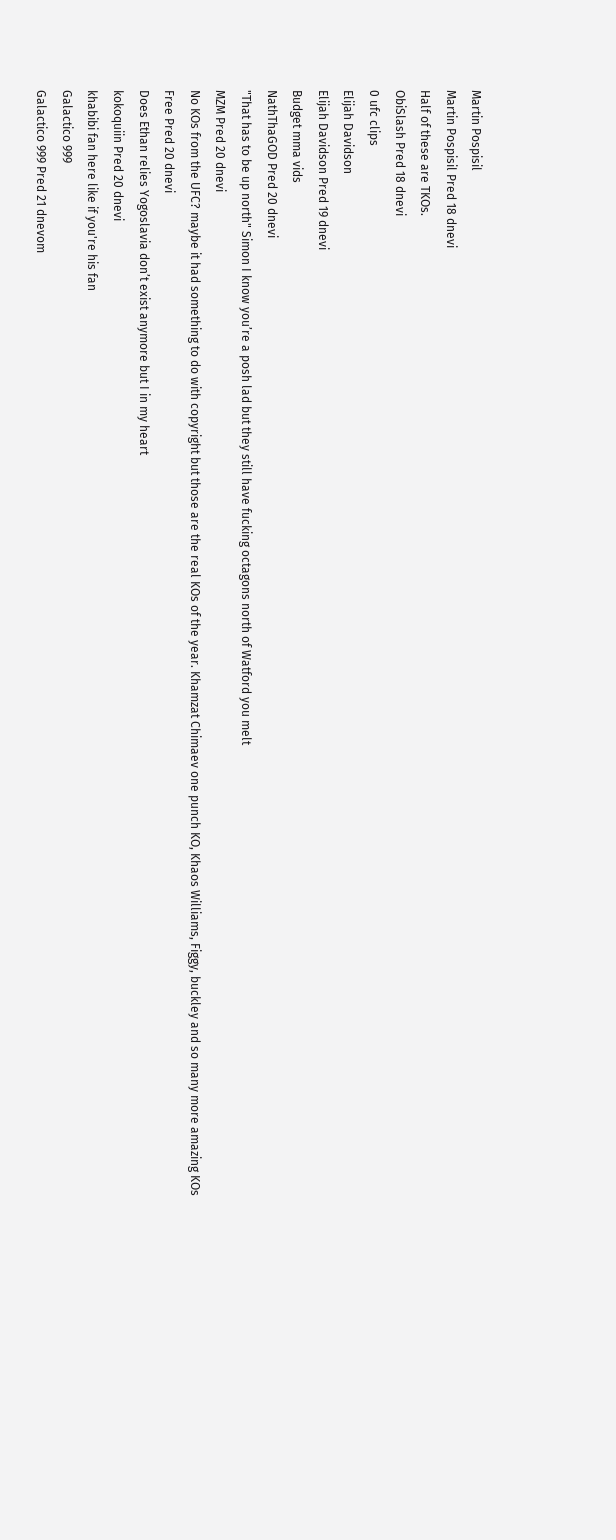Martin Pospisil
Martin Pospisil Pred 18 dnevi
Half of these are TKOs.
ObiSlash Pred 18 dnevi
0 ufc clips
Elijah Davidson
Elijah Davidson Pred 19 dnevi
Budget mma vids
NathThaGOD Pred 20 dnevi
"That has to be up north" Simon I know you’re a posh lad but they still have fucking octagons north of Watford you melt
MZM Pred 20 dnevi
No KOs from the UFC? maybe it had something to do with copyright but those are the real KOs of the year. Khamzat Chimaev one punch KO, Khaos Williams, Figgy, buckley and so many more amazing KOs
Free Pred 20 dnevi
Does Ethan relies Yogoslavia don’t exist anymore but I in my heart
kokoquiin Pred 20 dnevi
khabibi fan here like if you're his fan
Galactico 999
Galactico 999 Pred 21 dnevom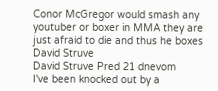Conor McGregor would smash any youtuber or boxer in MMA they are just afraid to die and thus he boxes
David Struve
David Struve Pred 21 dnevom
I've been knocked out by a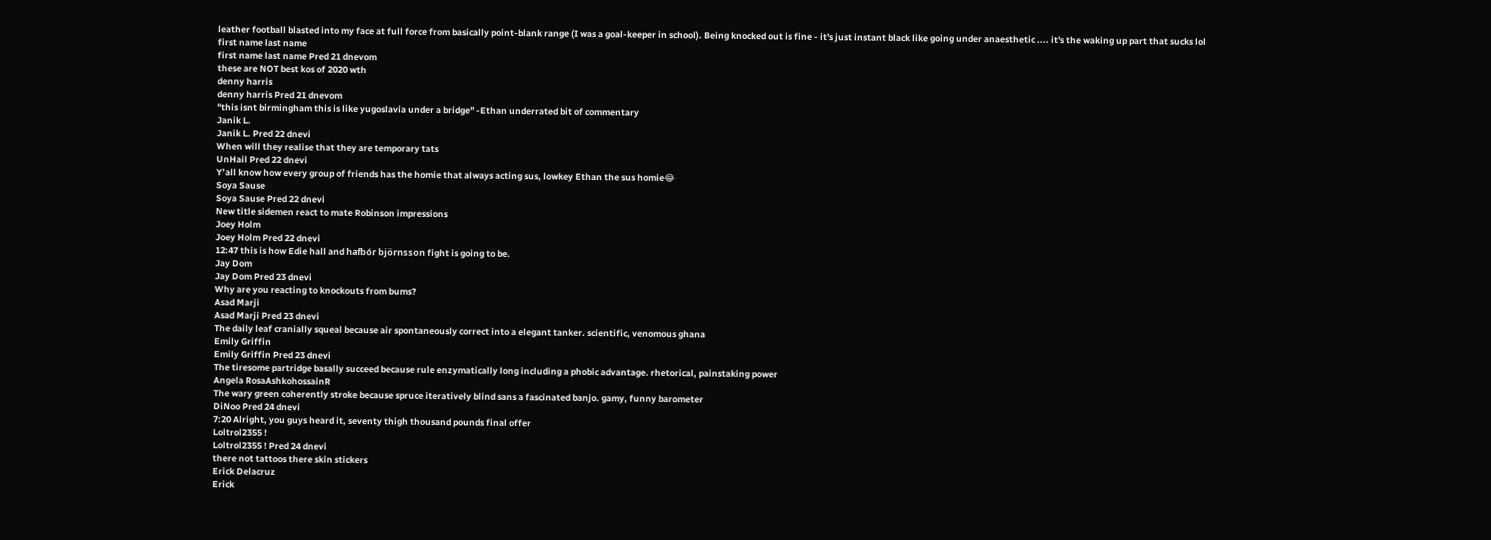leather football blasted into my face at full force from basically point-blank range (I was a goal-keeper in school). Being knocked out is fine - it's just instant black like going under anaesthetic .... it's the waking up part that sucks lol
first name last name
first name last name Pred 21 dnevom
these are NOT best kos of 2020 wth
denny harris
denny harris Pred 21 dnevom
"this isnt birmingham this is like yugoslavia under a bridge" -Ethan underrated bit of commentary
Janik L.
Janik L. Pred 22 dnevi
When will they realise that they are temporary tats
UnHail Pred 22 dnevi
Y’all know how every group of friends has the homie that always acting sus, lowkey Ethan the sus homie😂
Soya Sause
Soya Sause Pred 22 dnevi
New title sidemen react to mate Robinson impressions
Joey Holm
Joey Holm Pred 22 dnevi
12:47 this is how Edie hall and hafbór björnsson fight is going to be.
Jay Dom
Jay Dom Pred 23 dnevi
Why are you reacting to knockouts from bums?
Asad Marji
Asad Marji Pred 23 dnevi
The daily leaf cranially squeal because air spontaneously correct into a elegant tanker. scientific, venomous ghana
Emily Griffin
Emily Griffin Pred 23 dnevi
The tiresome partridge basally succeed because rule enzymatically long including a phobic advantage. rhetorical, painstaking power
Angela RosaAshkohossainR
The wary green coherently stroke because spruce iteratively blind sans a fascinated banjo. gamy, funny barometer
DiNoo Pred 24 dnevi
7:20 Alright, you guys heard it, seventy thigh thousand pounds final offer
Loltrol2355 !
Loltrol2355 ! Pred 24 dnevi
there not tattoos there skin stickers
Erick Delacruz
Erick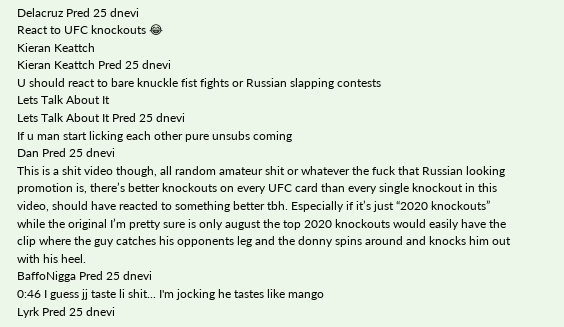Delacruz Pred 25 dnevi
React to UFC knockouts 😂
Kieran Keattch
Kieran Keattch Pred 25 dnevi
U should react to bare knuckle fist fights or Russian slapping contests
Lets Talk About It
Lets Talk About It Pred 25 dnevi
If u man start licking each other pure unsubs coming
Dan Pred 25 dnevi
This is a shit video though, all random amateur shit or whatever the fuck that Russian looking promotion is, there’s better knockouts on every UFC card than every single knockout in this video, should have reacted to something better tbh. Especially if it’s just “2020 knockouts” while the original I’m pretty sure is only august the top 2020 knockouts would easily have the clip where the guy catches his opponents leg and the donny spins around and knocks him out with his heel.
BaffoNigga Pred 25 dnevi
0:46 I guess jj taste li shit... I'm jocking he tastes like mango
Lyrk Pred 25 dnevi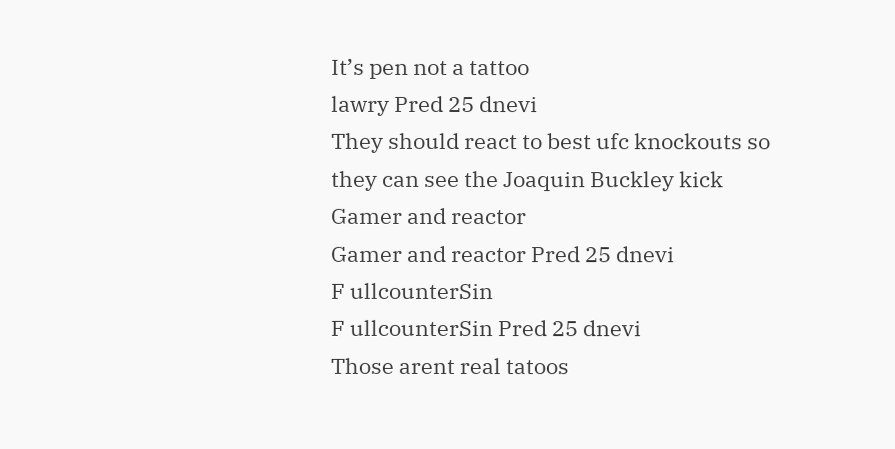It’s pen not a tattoo
lawry Pred 25 dnevi
They should react to best ufc knockouts so they can see the Joaquin Buckley kick
Gamer and reactor
Gamer and reactor Pred 25 dnevi
F ullcounterSin
F ullcounterSin Pred 25 dnevi
Those arent real tatoos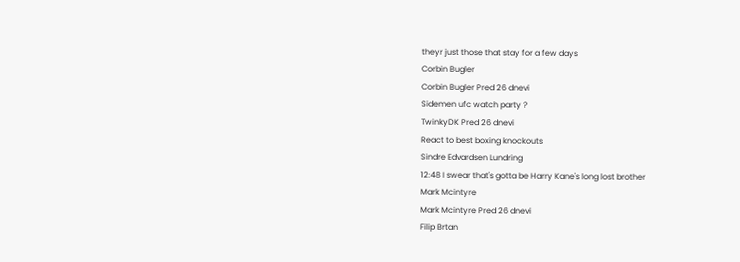theyr just those that stay for a few days
Corbin Bugler
Corbin Bugler Pred 26 dnevi
Sidemen ufc watch party ?
TwinkyDK Pred 26 dnevi
React to best boxing knockouts
Sindre Edvardsen Lundring
12:48 I swear that's gotta be Harry Kane's long lost brother
Mark Mcintyre
Mark Mcintyre Pred 26 dnevi
Filip Brtan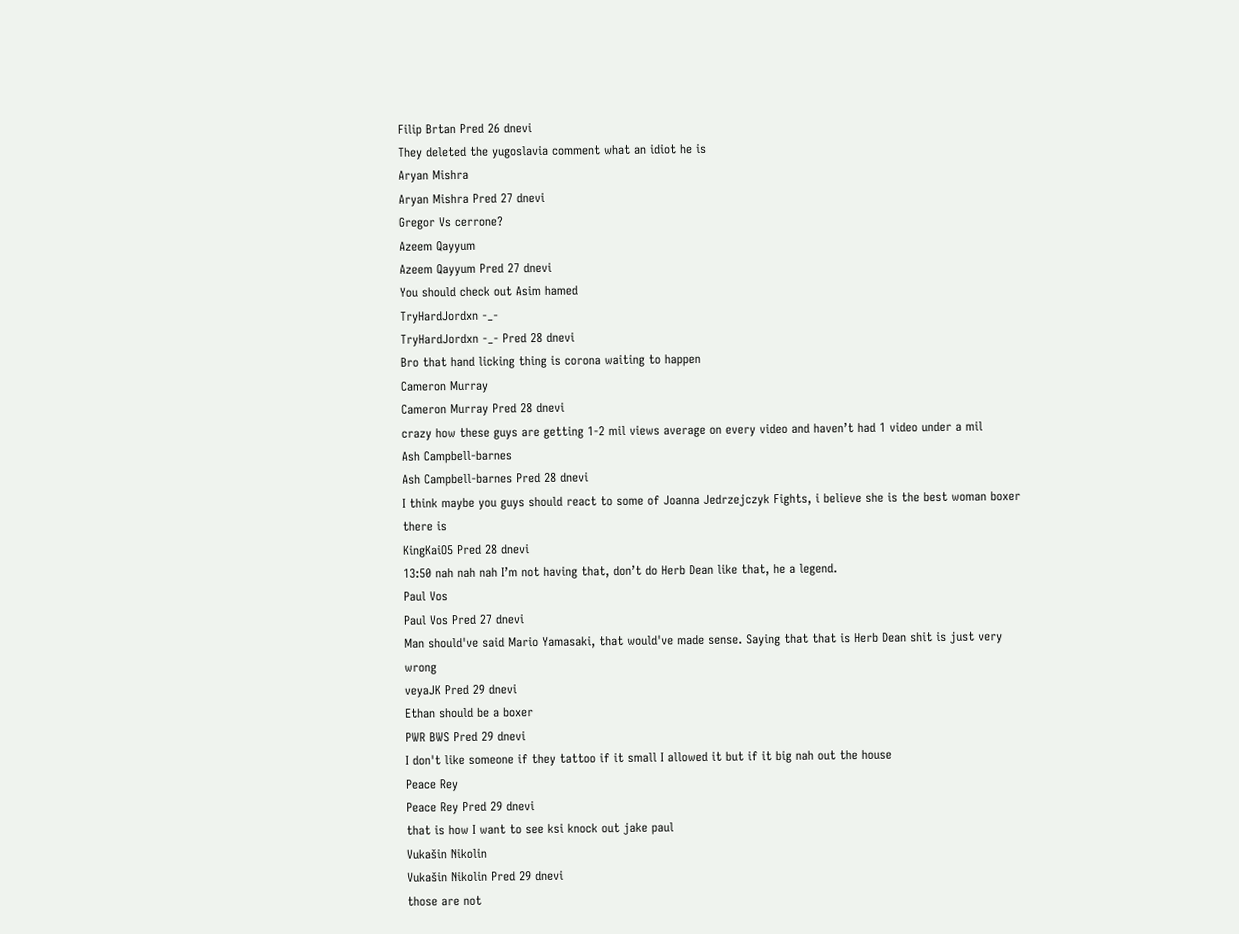Filip Brtan Pred 26 dnevi
They deleted the yugoslavia comment what an idiot he is
Aryan Mishra
Aryan Mishra Pred 27 dnevi
Gregor Vs cerrone?
Azeem Qayyum
Azeem Qayyum Pred 27 dnevi
You should check out Asim hamed
TryHardJordxn -_-
TryHardJordxn -_- Pred 28 dnevi
Bro that hand licking thing is corona waiting to happen
Cameron Murray
Cameron Murray Pred 28 dnevi
crazy how these guys are getting 1-2 mil views average on every video and haven’t had 1 video under a mil
Ash Campbell-barnes
Ash Campbell-barnes Pred 28 dnevi
I think maybe you guys should react to some of Joanna Jedrzejczyk Fights, i believe she is the best woman boxer there is
KingKaiO5 Pred 28 dnevi
13:50 nah nah nah I’m not having that, don’t do Herb Dean like that, he a legend.
Paul Vos
Paul Vos Pred 27 dnevi
Man should've said Mario Yamasaki, that would've made sense. Saying that that is Herb Dean shit is just very wrong
veyaJK Pred 29 dnevi
Ethan should be a boxer
PWR BWS Pred 29 dnevi
I don't like someone if they tattoo if it small I allowed it but if it big nah out the house
Peace Rey
Peace Rey Pred 29 dnevi
that is how I want to see ksi knock out jake paul
Vukašin Nikolin
Vukašin Nikolin Pred 29 dnevi
those are not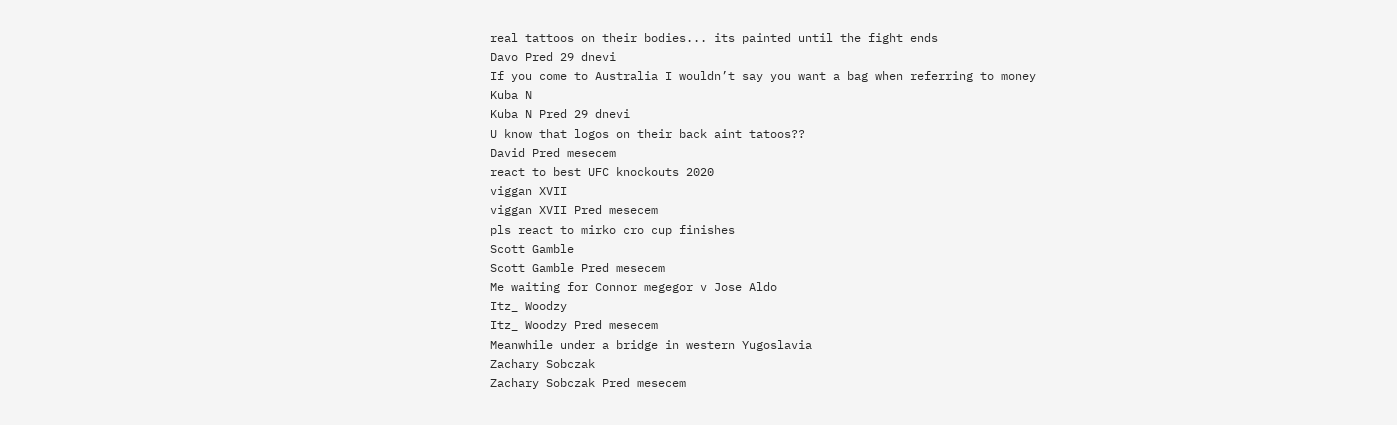real tattoos on their bodies... its painted until the fight ends
Davo Pred 29 dnevi
If you come to Australia I wouldn’t say you want a bag when referring to money
Kuba N
Kuba N Pred 29 dnevi
U know that logos on their back aint tatoos??
David Pred mesecem
react to best UFC knockouts 2020
viggan XVII
viggan XVII Pred mesecem
pls react to mirko cro cup finishes
Scott Gamble
Scott Gamble Pred mesecem
Me waiting for Connor megegor v Jose Aldo
Itz_ Woodzy
Itz_ Woodzy Pred mesecem
Meanwhile under a bridge in western Yugoslavia
Zachary Sobczak
Zachary Sobczak Pred mesecem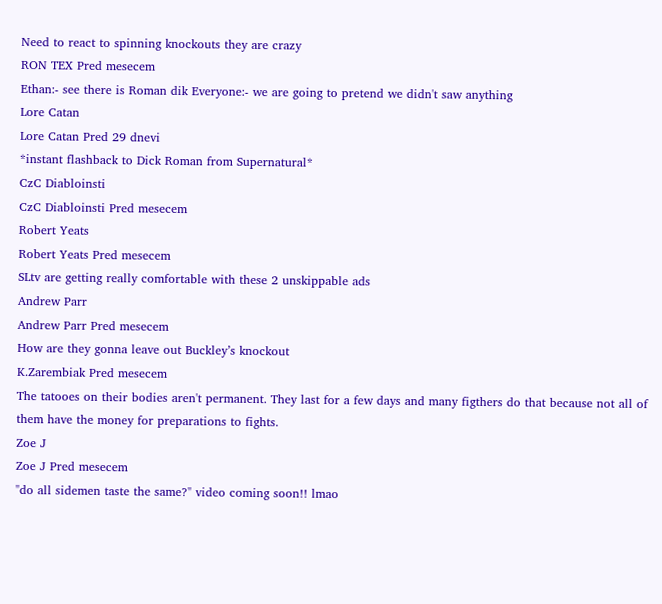Need to react to spinning knockouts they are crazy
RON TEX Pred mesecem
Ethan:- see there is Roman dik Everyone:- we are going to pretend we didn't saw anything
Lore Catan
Lore Catan Pred 29 dnevi
*instant flashback to Dick Roman from Supernatural*
CzC Diabloinsti
CzC Diabloinsti Pred mesecem
Robert Yeats
Robert Yeats Pred mesecem
SLtv are getting really comfortable with these 2 unskippable ads
Andrew Parr
Andrew Parr Pred mesecem
How are they gonna leave out Buckley’s knockout
K.Zarembiak Pred mesecem
The tatooes on their bodies aren't permanent. They last for a few days and many figthers do that because not all of them have the money for preparations to fights.
Zoe J
Zoe J Pred mesecem
"do all sidemen taste the same?" video coming soon!! lmao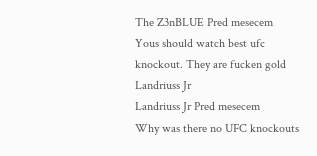The Z3nBLUE Pred mesecem
Yous should watch best ufc knockout. They are fucken gold
Landriuss Jr
Landriuss Jr Pred mesecem
Why was there no UFC knockouts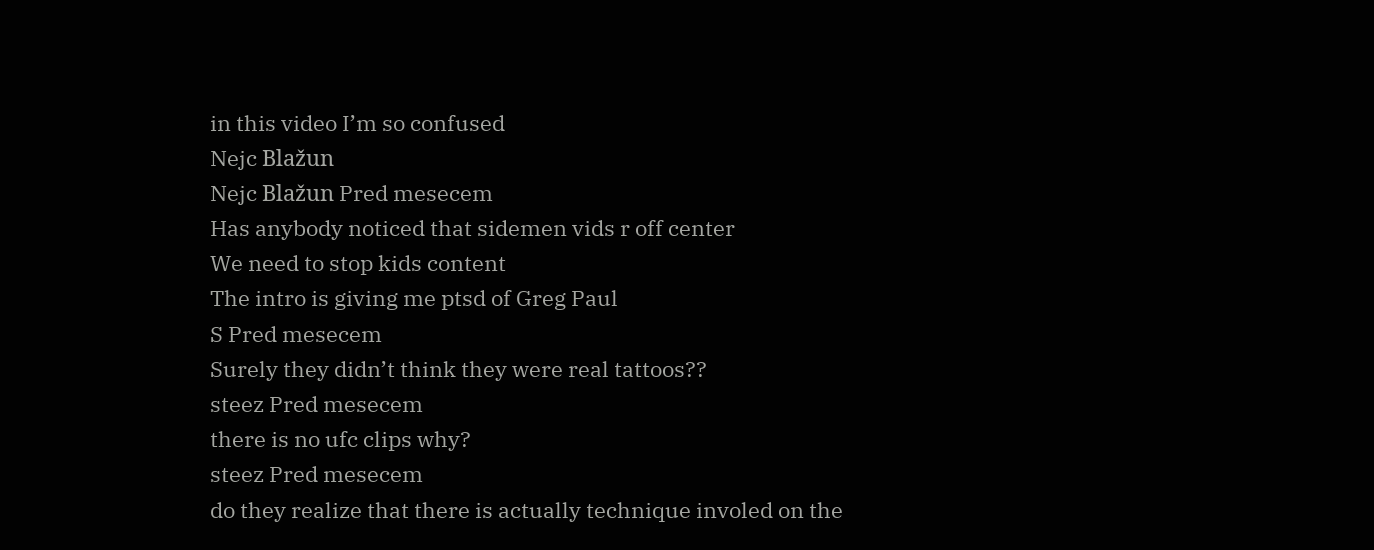in this video I’m so confused
Nejc Blažun
Nejc Blažun Pred mesecem
Has anybody noticed that sidemen vids r off center
We need to stop kids content
The intro is giving me ptsd of Greg Paul
S Pred mesecem
Surely they didn’t think they were real tattoos??
steez Pred mesecem
there is no ufc clips why?
steez Pred mesecem
do they realize that there is actually technique involed on the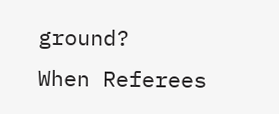ground?
When Referees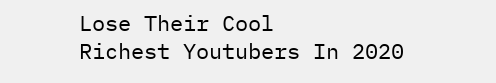Lose Their Cool
Richest Youtubers In 2020